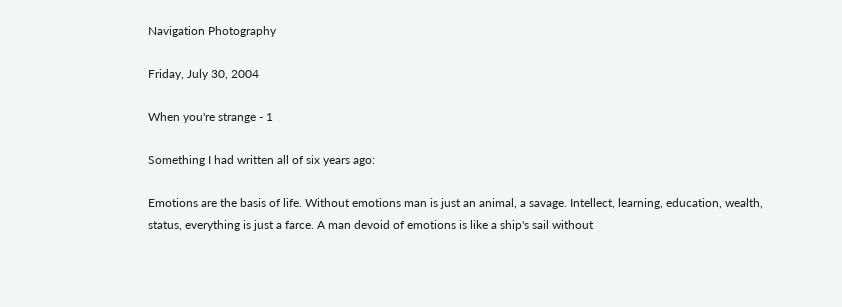Navigation Photography

Friday, July 30, 2004

When you're strange - 1

Something I had written all of six years ago:

Emotions are the basis of life. Without emotions man is just an animal, a savage. Intellect, learning, education, wealth, status, everything is just a farce. A man devoid of emotions is like a ship's sail without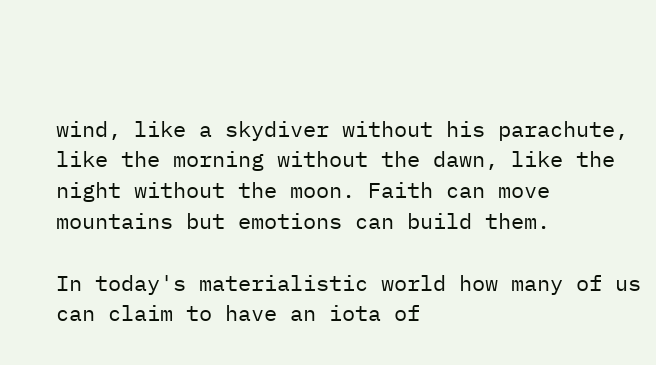wind, like a skydiver without his parachute, like the morning without the dawn, like the night without the moon. Faith can move mountains but emotions can build them.

In today's materialistic world how many of us can claim to have an iota of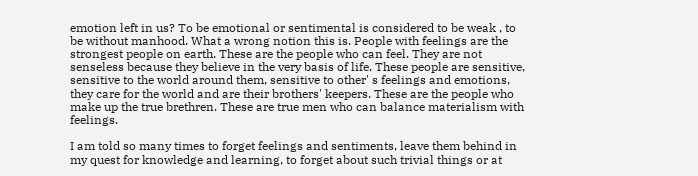emotion left in us? To be emotional or sentimental is considered to be weak , to be without manhood. What a wrong notion this is. People with feelings are the strongest people on earth. These are the people who can feel. They are not senseless because they believe in the very basis of life. These people are sensitive, sensitive to the world around them, sensitive to other' s feelings and emotions, they care for the world and are their brothers' keepers. These are the people who make up the true brethren. These are true men who can balance materialism with feelings.

I am told so many times to forget feelings and sentiments, leave them behind in my quest for knowledge and learning, to forget about such trivial things or at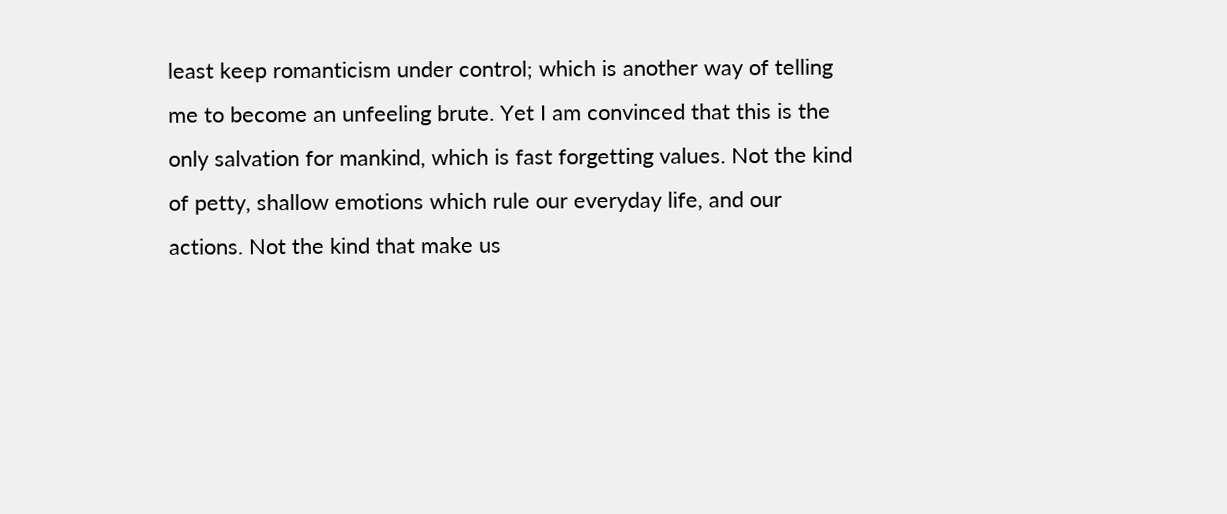least keep romanticism under control; which is another way of telling me to become an unfeeling brute. Yet I am convinced that this is the only salvation for mankind, which is fast forgetting values. Not the kind of petty, shallow emotions which rule our everyday life, and our actions. Not the kind that make us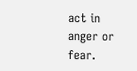act in anger or fear.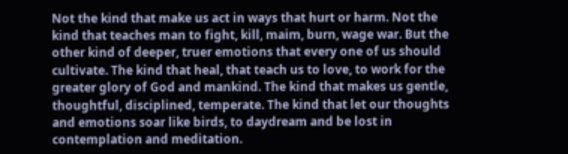Not the kind that make us act in ways that hurt or harm. Not the kind that teaches man to fight, kill, maim, burn, wage war. But the other kind of deeper, truer emotions that every one of us should cultivate. The kind that heal, that teach us to love, to work for the greater glory of God and mankind. The kind that makes us gentle, thoughtful, disciplined, temperate. The kind that let our thoughts and emotions soar like birds, to daydream and be lost in contemplation and meditation.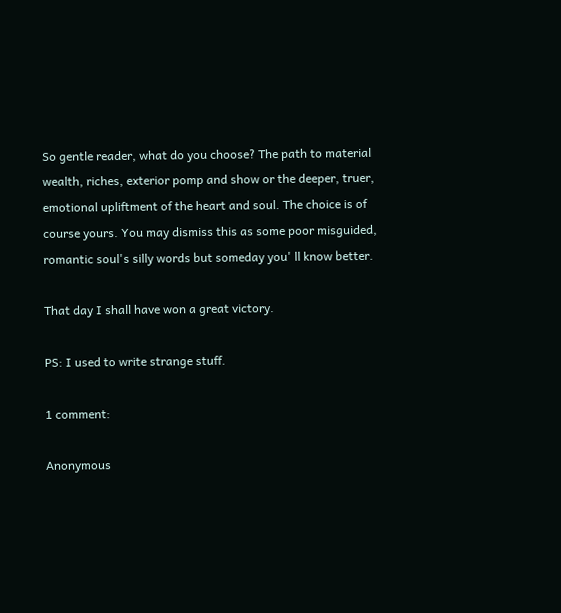So gentle reader, what do you choose? The path to material wealth, riches, exterior pomp and show or the deeper, truer, emotional upliftment of the heart and soul. The choice is of course yours. You may dismiss this as some poor misguided, romantic soul's silly words but someday you' ll know better.

That day I shall have won a great victory.

PS: I used to write strange stuff.

1 comment:

Anonymous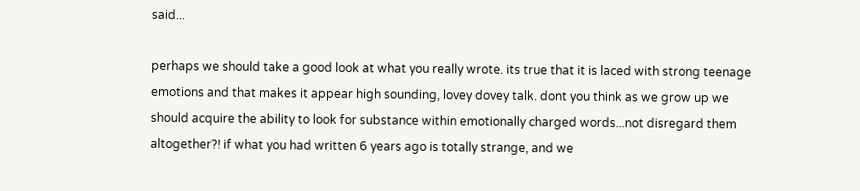said...

perhaps we should take a good look at what you really wrote. its true that it is laced with strong teenage emotions and that makes it appear high sounding, lovey dovey talk. dont you think as we grow up we should acquire the ability to look for substance within emotionally charged words...not disregard them altogether?! if what you had written 6 years ago is totally strange, and we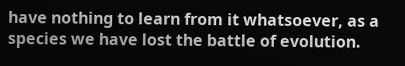have nothing to learn from it whatsoever, as a species we have lost the battle of evolution.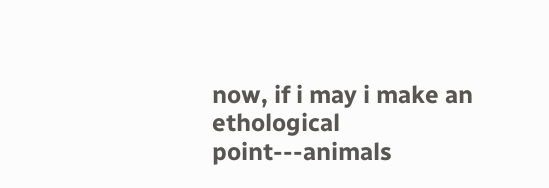now, if i may i make an ethological point---animals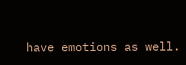have emotions as well.